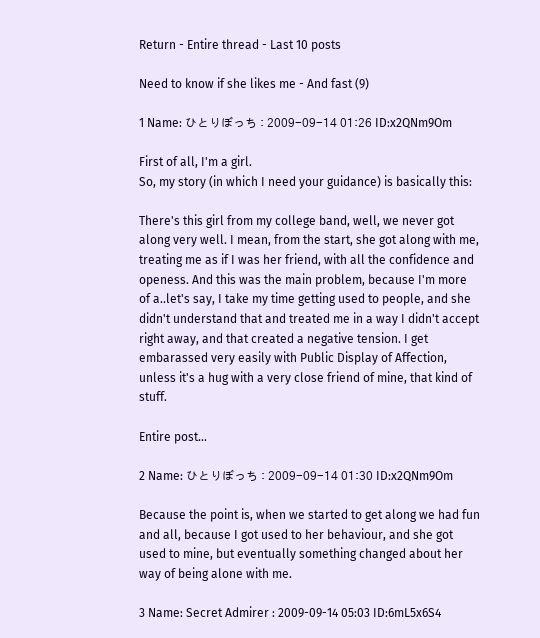Return - Entire thread - Last 10 posts

Need to know if she likes me - And fast (9)

1 Name: ひとりぼっち : 2009-09-14 01:26 ID:x2QNm9Om

First of all, I'm a girl.
So, my story (in which I need your guidance) is basically this:

There's this girl from my college band, well, we never got along very well. I mean, from the start, she got along with me, treating me as if I was her friend, with all the confidence and openess. And this was the main problem, because I'm more of a..let's say, I take my time getting used to people, and she didn't understand that and treated me in a way I didn't accept right away, and that created a negative tension. I get embarassed very easily with Public Display of Affection, unless it's a hug with a very close friend of mine, that kind of stuff.

Entire post...

2 Name: ひとりぼっち : 2009-09-14 01:30 ID:x2QNm9Om

Because the point is, when we started to get along we had fun and all, because I got used to her behaviour, and she got used to mine, but eventually something changed about her way of being alone with me.

3 Name: Secret Admirer : 2009-09-14 05:03 ID:6mL5x6S4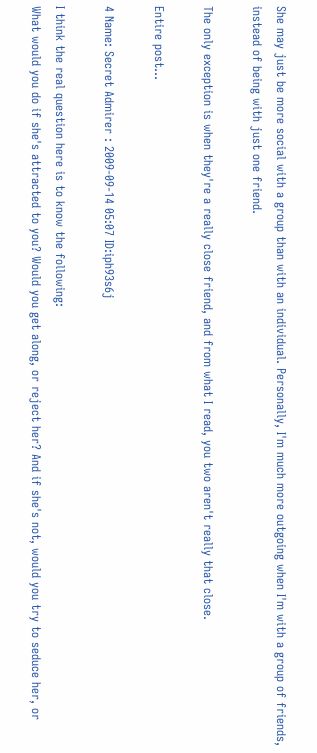She may just be more social with a group than with an individual. Personally, I'm much more outgoing when I'm with a group of friends, instead of being with just one friend.

The only exception is when they're a really close friend, and from what I read, you two aren't really that close.

Entire post...

4 Name: Secret Admirer : 2009-09-14 05:07 ID:iph93s6j

I think the real question here is to know the following:
What would you do if she's attracted to you? Would you get along, or reject her? And if she's not, would you try to seduce her, or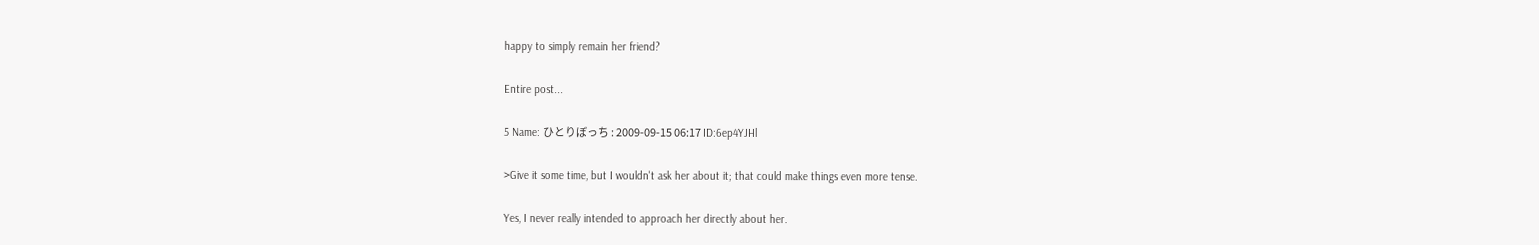happy to simply remain her friend?

Entire post...

5 Name: ひとりぼっち : 2009-09-15 06:17 ID:6ep4YJHl

>Give it some time, but I wouldn't ask her about it; that could make things even more tense.

Yes, I never really intended to approach her directly about her.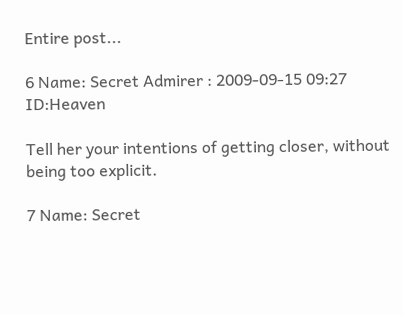Entire post...

6 Name: Secret Admirer : 2009-09-15 09:27 ID:Heaven

Tell her your intentions of getting closer, without being too explicit.

7 Name: Secret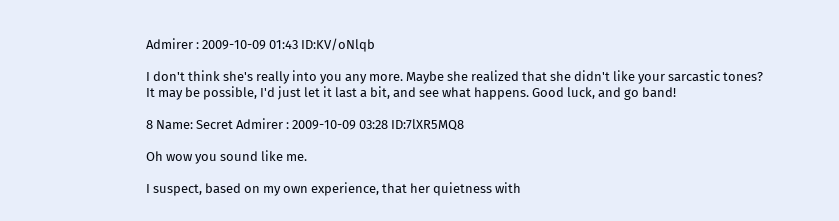Admirer : 2009-10-09 01:43 ID:KV/oNlqb

I don't think she's really into you any more. Maybe she realized that she didn't like your sarcastic tones? It may be possible, I'd just let it last a bit, and see what happens. Good luck, and go band!

8 Name: Secret Admirer : 2009-10-09 03:28 ID:7lXR5MQ8

Oh wow you sound like me.

I suspect, based on my own experience, that her quietness with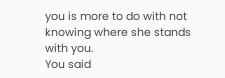you is more to do with not knowing where she stands with you.
You said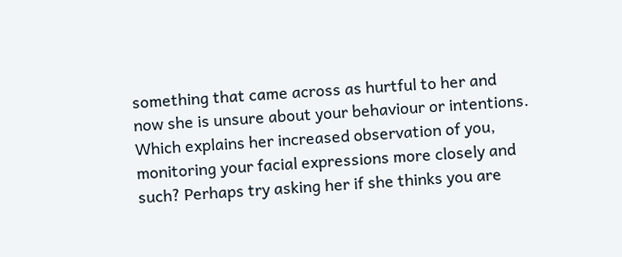something that came across as hurtful to her and now she is unsure about your behaviour or intentions. Which explains her increased observation of you, monitoring your facial expressions more closely and such? Perhaps try asking her if she thinks you are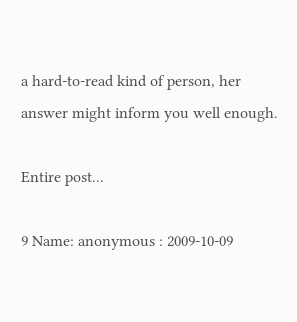a hard-to-read kind of person, her answer might inform you well enough.

Entire post...

9 Name: anonymous : 2009-10-09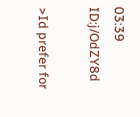03:39 ID:j/OdZY8d

>Id prefer for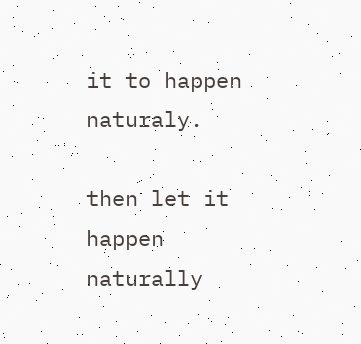it to happen naturaly.

then let it happen naturally